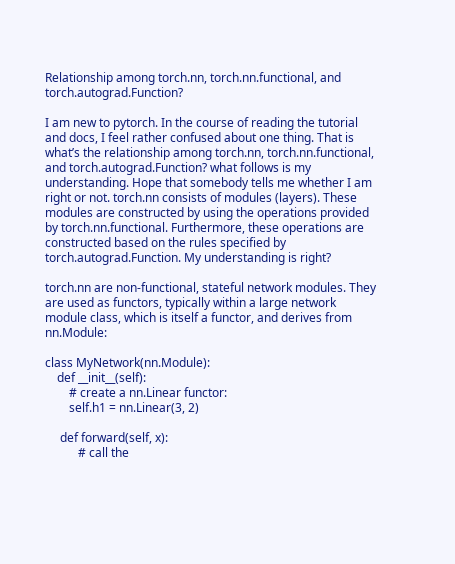Relationship among torch.nn, torch.nn.functional, and torch.autograd.Function?

I am new to pytorch. In the course of reading the tutorial and docs, I feel rather confused about one thing. That is what’s the relationship among torch.nn, torch.nn.functional, and torch.autograd.Function? what follows is my understanding. Hope that somebody tells me whether I am right or not. torch.nn consists of modules (layers). These modules are constructed by using the operations provided by torch.nn.functional. Furthermore, these operations are constructed based on the rules specified by torch.autograd.Function. My understanding is right?

torch.nn are non-functional, stateful network modules. They are used as functors, typically within a large network module class, which is itself a functor, and derives from nn.Module:

class MyNetwork(nn.Module):
    def __init__(self):
        # create a nn.Linear functor:
        self.h1 = nn.Linear(3, 2)

     def forward(self, x):
           # call the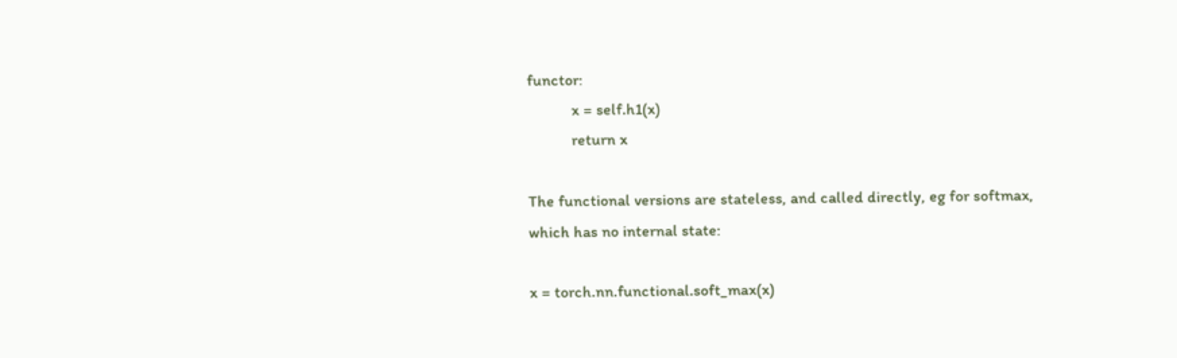functor:
           x = self.h1(x)
           return x

The functional versions are stateless, and called directly, eg for softmax, which has no internal state:

x = torch.nn.functional.soft_max(x)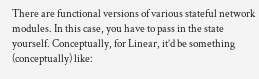There are functional versions of various stateful network modules. In this case, you have to pass in the state yourself. Conceptually, for Linear, it’d be something (conceptually) like: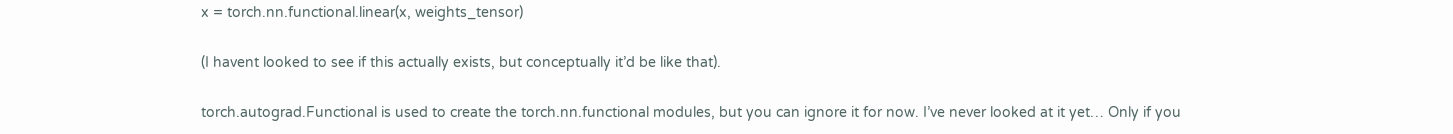x = torch.nn.functional.linear(x, weights_tensor)

(I havent looked to see if this actually exists, but conceptually it’d be like that).

torch.autograd.Functional is used to create the torch.nn.functional modules, but you can ignore it for now. I’ve never looked at it yet… Only if you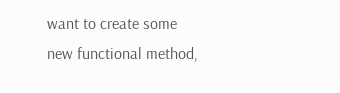want to create some new functional method,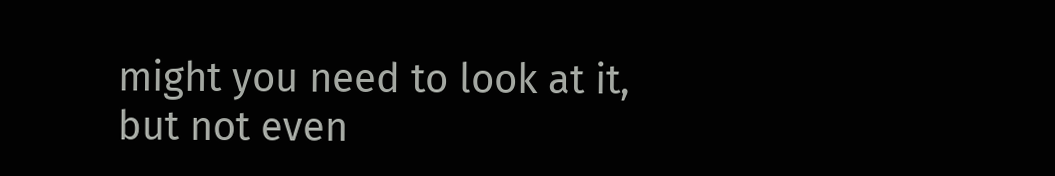might you need to look at it, but not even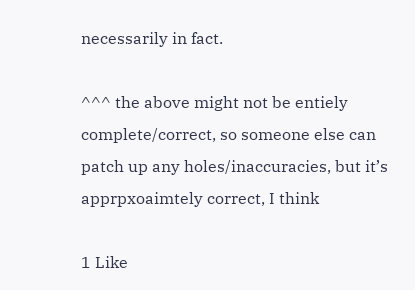necessarily in fact.

^^^ the above might not be entiely complete/correct, so someone else can patch up any holes/inaccuracies, but it’s apprpxoaimtely correct, I think

1 Like